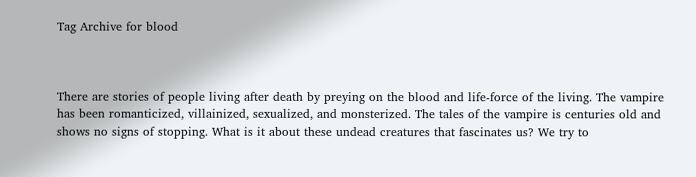Tag Archive for blood



There are stories of people living after death by preying on the blood and life-force of the living. The vampire has been romanticized, villainized, sexualized, and monsterized. The tales of the vampire is centuries old and shows no signs of stopping. What is it about these undead creatures that fascinates us? We try to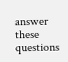answer these questions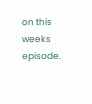on this weeks episode.